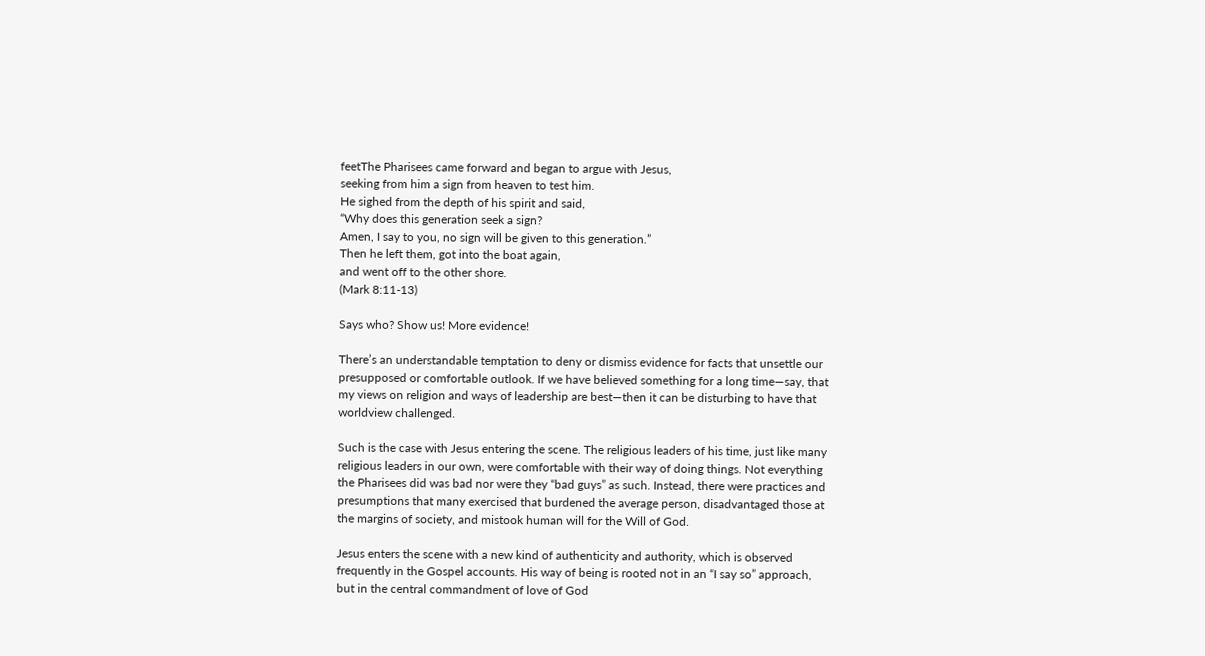feetThe Pharisees came forward and began to argue with Jesus,
seeking from him a sign from heaven to test him.
He sighed from the depth of his spirit and said,
“Why does this generation seek a sign?
Amen, I say to you, no sign will be given to this generation.”
Then he left them, got into the boat again,
and went off to the other shore.
(Mark 8:11-13)

Says who? Show us! More evidence!

There’s an understandable temptation to deny or dismiss evidence for facts that unsettle our presupposed or comfortable outlook. If we have believed something for a long time—say, that my views on religion and ways of leadership are best—then it can be disturbing to have that worldview challenged.

Such is the case with Jesus entering the scene. The religious leaders of his time, just like many religious leaders in our own, were comfortable with their way of doing things. Not everything the Pharisees did was bad nor were they “bad guys” as such. Instead, there were practices and presumptions that many exercised that burdened the average person, disadvantaged those at the margins of society, and mistook human will for the Will of God.

Jesus enters the scene with a new kind of authenticity and authority, which is observed frequently in the Gospel accounts. His way of being is rooted not in an “I say so” approach, but in the central commandment of love of God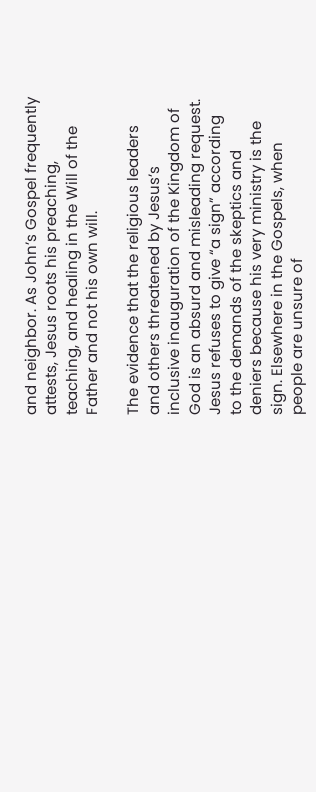and neighbor. As John’s Gospel frequently attests, Jesus roots his preaching, teaching, and healing in the Will of the Father and not his own will.

The evidence that the religious leaders and others threatened by Jesus’s inclusive inauguration of the Kingdom of God is an absurd and misleading request. Jesus refuses to give “a sign” according to the demands of the skeptics and deniers because his very ministry is the sign. Elsewhere in the Gospels, when people are unsure of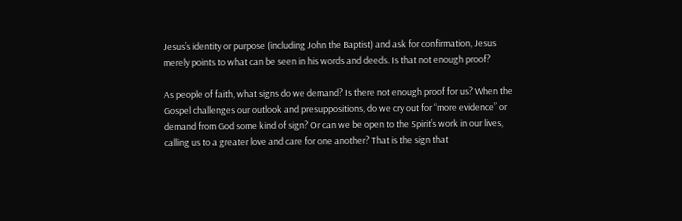Jesus’s identity or purpose (including John the Baptist) and ask for confirmation, Jesus merely points to what can be seen in his words and deeds. Is that not enough proof?

As people of faith, what signs do we demand? Is there not enough proof for us? When the Gospel challenges our outlook and presuppositions, do we cry out for “more evidence” or demand from God some kind of sign? Or can we be open to the Spirit’s work in our lives, calling us to a greater love and care for one another? That is the sign that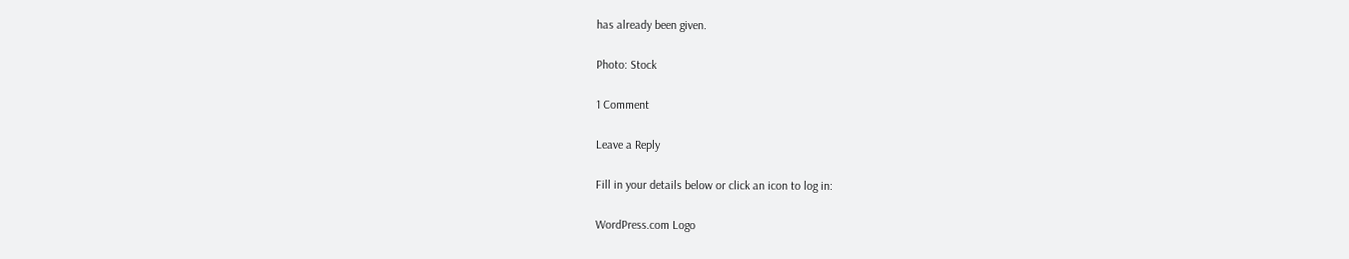has already been given.

Photo: Stock

1 Comment

Leave a Reply

Fill in your details below or click an icon to log in:

WordPress.com Logo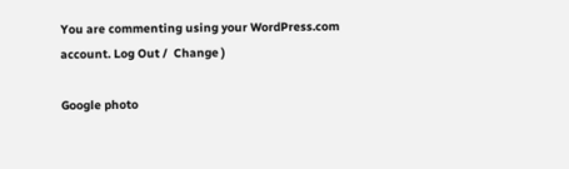You are commenting using your WordPress.com account. Log Out /  Change )

Google photo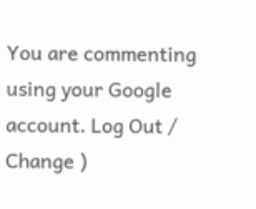You are commenting using your Google account. Log Out /  Change )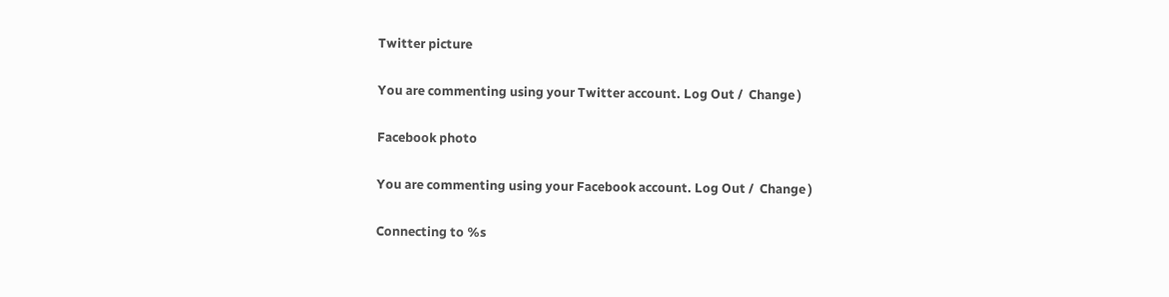Twitter picture

You are commenting using your Twitter account. Log Out /  Change )

Facebook photo

You are commenting using your Facebook account. Log Out /  Change )

Connecting to %s